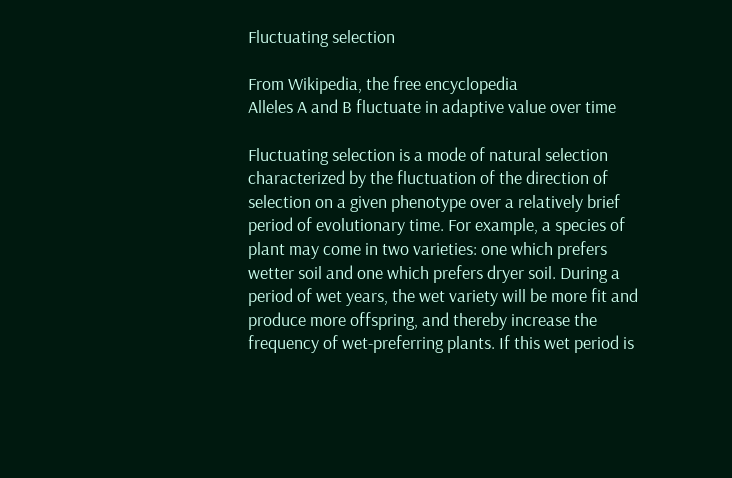Fluctuating selection

From Wikipedia, the free encyclopedia
Alleles A and B fluctuate in adaptive value over time

Fluctuating selection is a mode of natural selection characterized by the fluctuation of the direction of selection on a given phenotype over a relatively brief period of evolutionary time. For example, a species of plant may come in two varieties: one which prefers wetter soil and one which prefers dryer soil. During a period of wet years, the wet variety will be more fit and produce more offspring, and thereby increase the frequency of wet-preferring plants. If this wet period is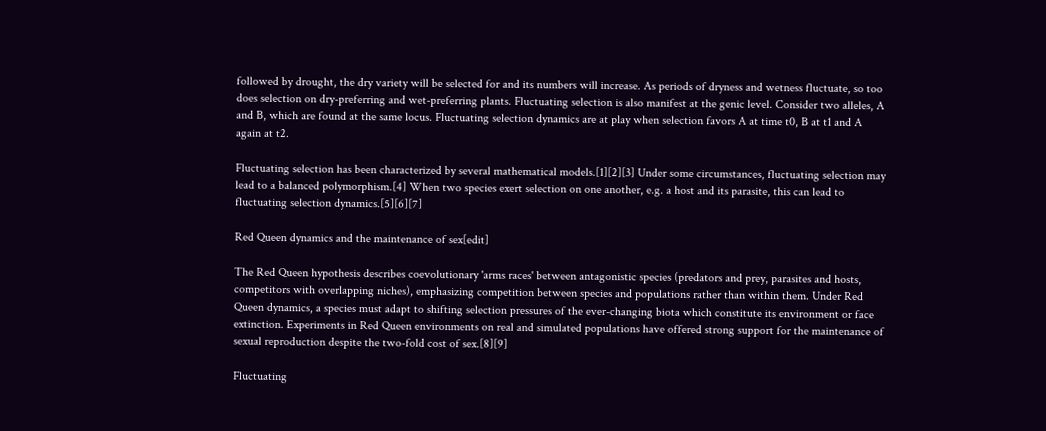followed by drought, the dry variety will be selected for and its numbers will increase. As periods of dryness and wetness fluctuate, so too does selection on dry-preferring and wet-preferring plants. Fluctuating selection is also manifest at the genic level. Consider two alleles, A and B, which are found at the same locus. Fluctuating selection dynamics are at play when selection favors A at time t0, B at t1 and A again at t2.

Fluctuating selection has been characterized by several mathematical models.[1][2][3] Under some circumstances, fluctuating selection may lead to a balanced polymorphism.[4] When two species exert selection on one another, e.g. a host and its parasite, this can lead to fluctuating selection dynamics.[5][6][7]

Red Queen dynamics and the maintenance of sex[edit]

The Red Queen hypothesis describes coevolutionary 'arms races' between antagonistic species (predators and prey, parasites and hosts, competitors with overlapping niches), emphasizing competition between species and populations rather than within them. Under Red Queen dynamics, a species must adapt to shifting selection pressures of the ever-changing biota which constitute its environment or face extinction. Experiments in Red Queen environments on real and simulated populations have offered strong support for the maintenance of sexual reproduction despite the two-fold cost of sex.[8][9]

Fluctuating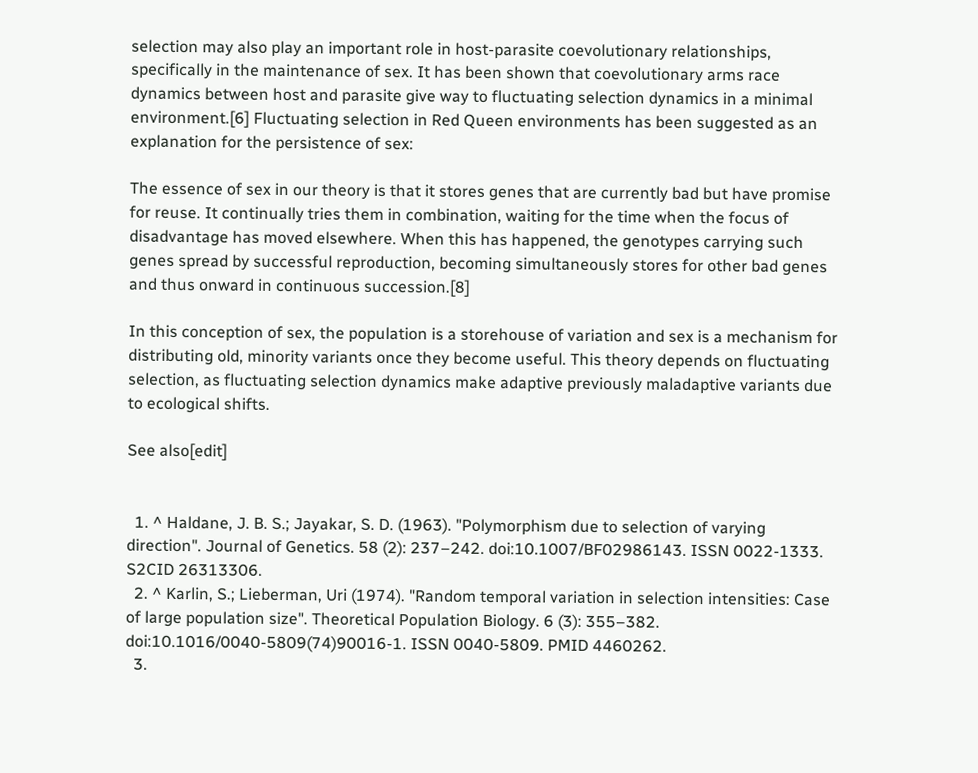selection may also play an important role in host-parasite coevolutionary relationships, specifically in the maintenance of sex. It has been shown that coevolutionary arms race dynamics between host and parasite give way to fluctuating selection dynamics in a minimal environment.[6] Fluctuating selection in Red Queen environments has been suggested as an explanation for the persistence of sex:

The essence of sex in our theory is that it stores genes that are currently bad but have promise for reuse. It continually tries them in combination, waiting for the time when the focus of disadvantage has moved elsewhere. When this has happened, the genotypes carrying such genes spread by successful reproduction, becoming simultaneously stores for other bad genes and thus onward in continuous succession.[8]

In this conception of sex, the population is a storehouse of variation and sex is a mechanism for distributing old, minority variants once they become useful. This theory depends on fluctuating selection, as fluctuating selection dynamics make adaptive previously maladaptive variants due to ecological shifts.

See also[edit]


  1. ^ Haldane, J. B. S.; Jayakar, S. D. (1963). "Polymorphism due to selection of varying direction". Journal of Genetics. 58 (2): 237–242. doi:10.1007/BF02986143. ISSN 0022-1333. S2CID 26313306.
  2. ^ Karlin, S.; Lieberman, Uri (1974). "Random temporal variation in selection intensities: Case of large population size". Theoretical Population Biology. 6 (3): 355–382. doi:10.1016/0040-5809(74)90016-1. ISSN 0040-5809. PMID 4460262.
  3.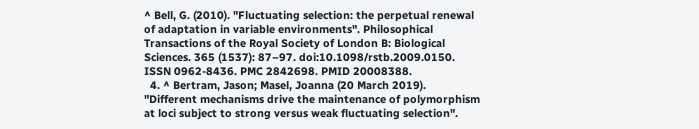^ Bell, G. (2010). "Fluctuating selection: the perpetual renewal of adaptation in variable environments". Philosophical Transactions of the Royal Society of London B: Biological Sciences. 365 (1537): 87–97. doi:10.1098/rstb.2009.0150. ISSN 0962-8436. PMC 2842698. PMID 20008388.
  4. ^ Bertram, Jason; Masel, Joanna (20 March 2019). "Different mechanisms drive the maintenance of polymorphism at loci subject to strong versus weak fluctuating selection".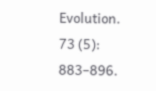Evolution. 73 (5): 883–896.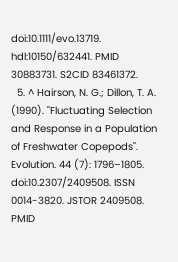doi:10.1111/evo.13719. hdl:10150/632441. PMID 30883731. S2CID 83461372.
  5. ^ Hairson, N. G.; Dillon, T. A. (1990). "Fluctuating Selection and Response in a Population of Freshwater Copepods". Evolution. 44 (7): 1796–1805. doi:10.2307/2409508. ISSN 0014-3820. JSTOR 2409508. PMID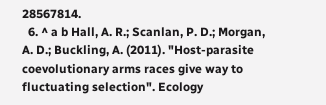28567814.
  6. ^ a b Hall, A. R.; Scanlan, P. D.; Morgan, A. D.; Buckling, A. (2011). "Host-parasite coevolutionary arms races give way to fluctuating selection". Ecology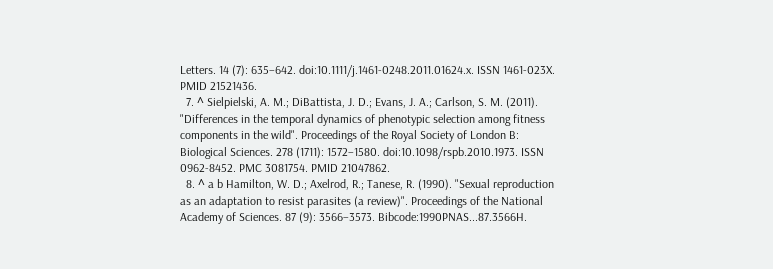Letters. 14 (7): 635–642. doi:10.1111/j.1461-0248.2011.01624.x. ISSN 1461-023X. PMID 21521436.
  7. ^ Sielpielski, A. M.; DiBattista, J. D.; Evans, J. A.; Carlson, S. M. (2011). "Differences in the temporal dynamics of phenotypic selection among fitness components in the wild". Proceedings of the Royal Society of London B: Biological Sciences. 278 (1711): 1572–1580. doi:10.1098/rspb.2010.1973. ISSN 0962-8452. PMC 3081754. PMID 21047862.
  8. ^ a b Hamilton, W. D.; Axelrod, R.; Tanese, R. (1990). "Sexual reproduction as an adaptation to resist parasites (a review)". Proceedings of the National Academy of Sciences. 87 (9): 3566–3573. Bibcode:1990PNAS...87.3566H.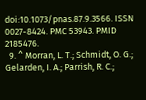doi:10.1073/pnas.87.9.3566. ISSN 0027-8424. PMC 53943. PMID 2185476.
  9. ^ Morran, L. T.; Schmidt, O. G.; Gelarden, I. A.; Parrish, R. C.;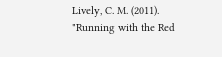Lively, C. M. (2011). "Running with the Red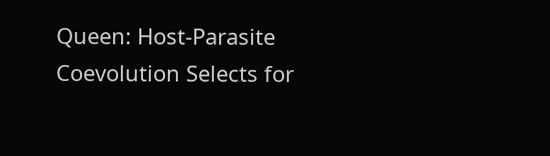Queen: Host-Parasite Coevolution Selects for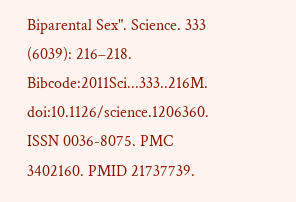Biparental Sex". Science. 333 (6039): 216–218. Bibcode:2011Sci...333..216M. doi:10.1126/science.1206360. ISSN 0036-8075. PMC 3402160. PMID 21737739.